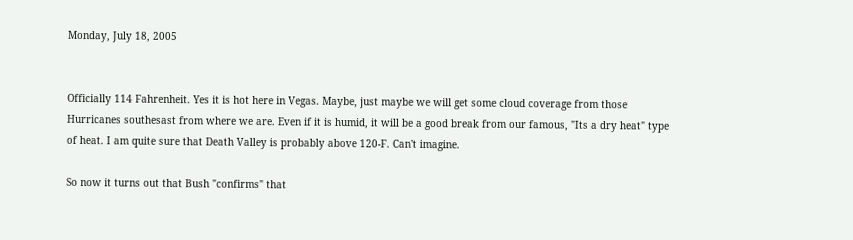Monday, July 18, 2005


Officially 114 Fahrenheit. Yes it is hot here in Vegas. Maybe, just maybe we will get some cloud coverage from those Hurricanes southesast from where we are. Even if it is humid, it will be a good break from our famous, "Its a dry heat" type of heat. I am quite sure that Death Valley is probably above 120-F. Can't imagine.

So now it turns out that Bush "confirms" that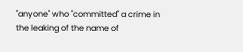"anyone" who "committed" a crime in the leaking of the name of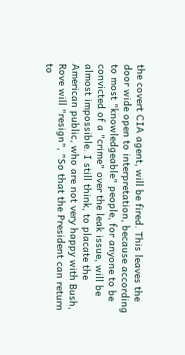the covert CIA agent, will be fired. This leaves the door wide open to interpretation, because according to most "knowledgeable" people, for anyone to be convicted of a "crime" over the leak issue, will be almost impossible. I still think, to placate the American public, who are not very happy with Bush, Rove will "resign", "So that the President can return to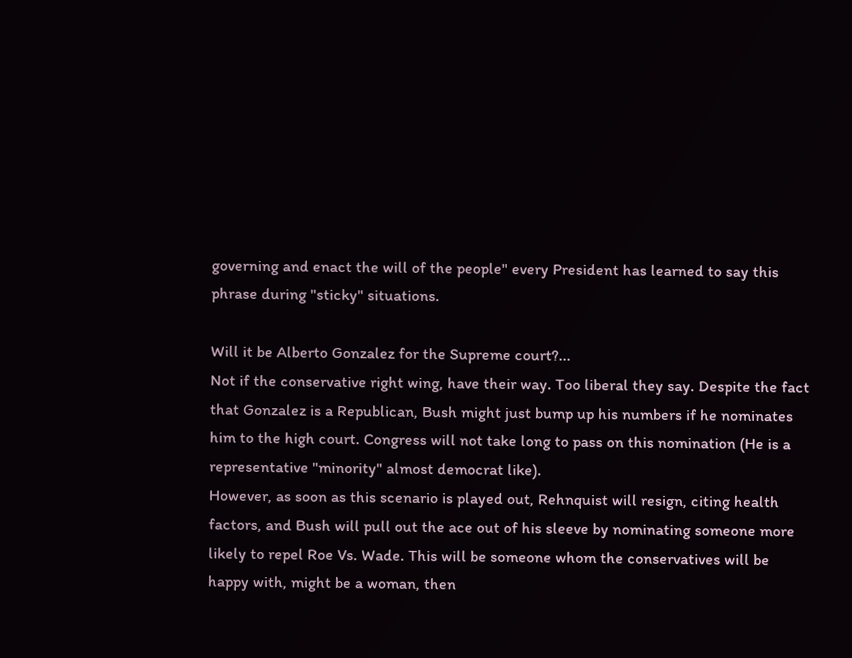governing and enact the will of the people" every President has learned to say this phrase during "sticky" situations.

Will it be Alberto Gonzalez for the Supreme court?...
Not if the conservative right wing, have their way. Too liberal they say. Despite the fact that Gonzalez is a Republican, Bush might just bump up his numbers if he nominates him to the high court. Congress will not take long to pass on this nomination (He is a representative "minority" almost democrat like).
However, as soon as this scenario is played out, Rehnquist will resign, citing health factors, and Bush will pull out the ace out of his sleeve by nominating someone more likely to repel Roe Vs. Wade. This will be someone whom the conservatives will be happy with, might be a woman, then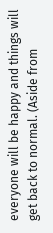everyone will be happy and things will get back to normal. (Aside from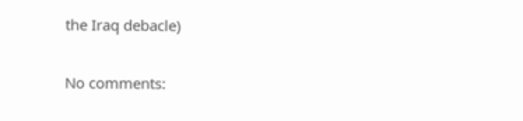the Iraq debacle)

No comments: